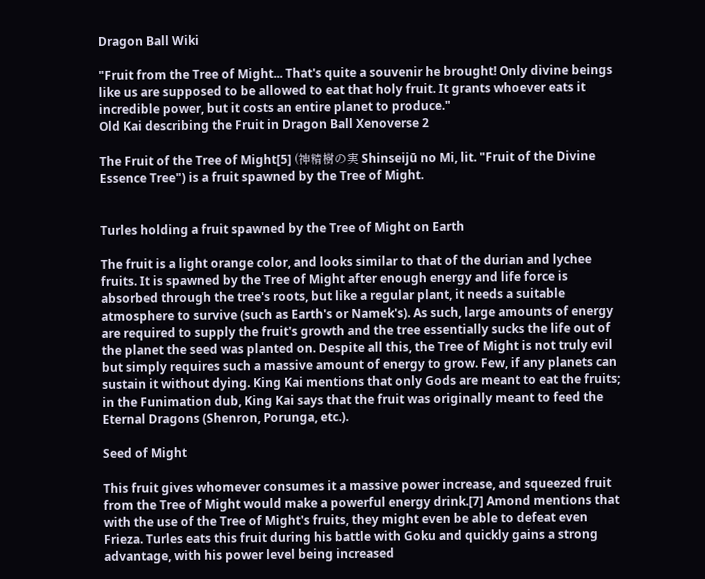Dragon Ball Wiki

"Fruit from the Tree of Might... That's quite a souvenir he brought! Only divine beings like us are supposed to be allowed to eat that holy fruit. It grants whoever eats it incredible power, but it costs an entire planet to produce."
Old Kai describing the Fruit in Dragon Ball Xenoverse 2

The Fruit of the Tree of Might[5] (神精樹の実 Shinseijū no Mi, lit. "Fruit of the Divine Essence Tree") is a fruit spawned by the Tree of Might.


Turles holding a fruit spawned by the Tree of Might on Earth

The fruit is a light orange color, and looks similar to that of the durian and lychee fruits. It is spawned by the Tree of Might after enough energy and life force is absorbed through the tree's roots, but like a regular plant, it needs a suitable atmosphere to survive (such as Earth's or Namek's). As such, large amounts of energy are required to supply the fruit's growth and the tree essentially sucks the life out of the planet the seed was planted on. Despite all this, the Tree of Might is not truly evil but simply requires such a massive amount of energy to grow. Few, if any planets can sustain it without dying. King Kai mentions that only Gods are meant to eat the fruits; in the Funimation dub, King Kai says that the fruit was originally meant to feed the Eternal Dragons (Shenron, Porunga, etc.).

Seed of Might

This fruit gives whomever consumes it a massive power increase, and squeezed fruit from the Tree of Might would make a powerful energy drink.[7] Amond mentions that with the use of the Tree of Might's fruits, they might even be able to defeat even Frieza. Turles eats this fruit during his battle with Goku and quickly gains a strong advantage, with his power level being increased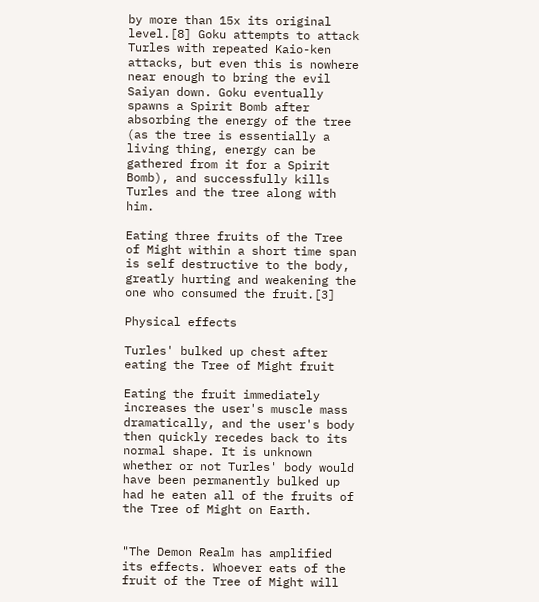by more than 15x its original level.[8] Goku attempts to attack Turles with repeated Kaio-ken attacks, but even this is nowhere near enough to bring the evil Saiyan down. Goku eventually spawns a Spirit Bomb after absorbing the energy of the tree (as the tree is essentially a living thing, energy can be gathered from it for a Spirit Bomb), and successfully kills Turles and the tree along with him.

Eating three fruits of the Tree of Might within a short time span is self destructive to the body, greatly hurting and weakening the one who consumed the fruit.[3]

Physical effects

Turles' bulked up chest after eating the Tree of Might fruit

Eating the fruit immediately increases the user's muscle mass dramatically, and the user's body then quickly recedes back to its normal shape. It is unknown whether or not Turles' body would have been permanently bulked up had he eaten all of the fruits of the Tree of Might on Earth.


"The Demon Realm has amplified its effects. Whoever eats of the fruit of the Tree of Might will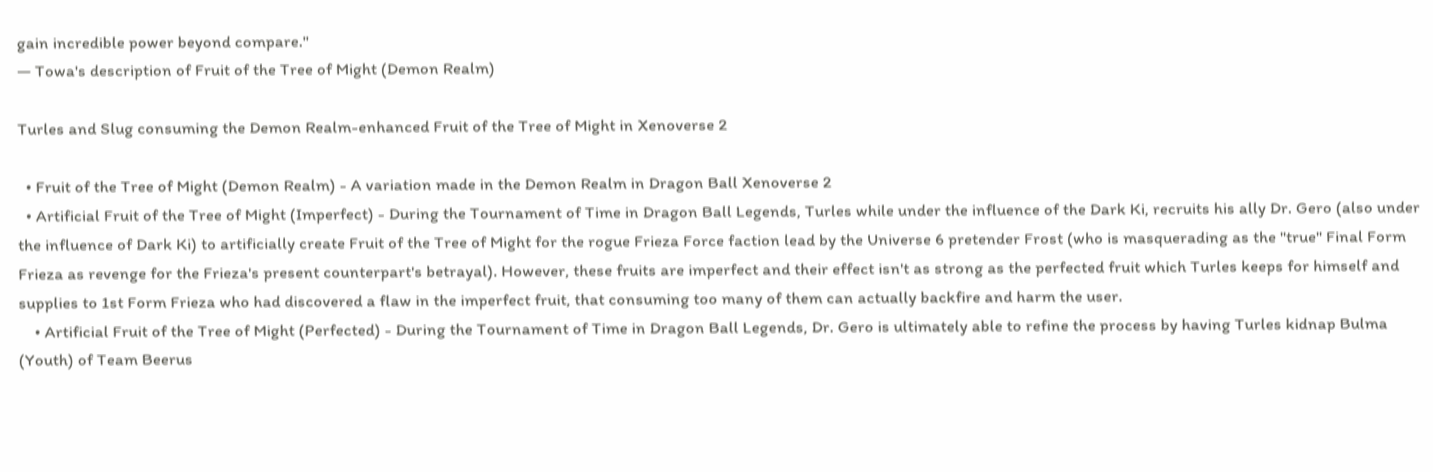gain incredible power beyond compare."
— Towa's description of Fruit of the Tree of Might (Demon Realm)

Turles and Slug consuming the Demon Realm-enhanced Fruit of the Tree of Might in Xenoverse 2

  • Fruit of the Tree of Might (Demon Realm) - A variation made in the Demon Realm in Dragon Ball Xenoverse 2
  • Artificial Fruit of the Tree of Might (Imperfect) - During the Tournament of Time in Dragon Ball Legends, Turles while under the influence of the Dark Ki, recruits his ally Dr. Gero (also under the influence of Dark Ki) to artificially create Fruit of the Tree of Might for the rogue Frieza Force faction lead by the Universe 6 pretender Frost (who is masquerading as the "true" Final Form Frieza as revenge for the Frieza's present counterpart's betrayal). However, these fruits are imperfect and their effect isn't as strong as the perfected fruit which Turles keeps for himself and supplies to 1st Form Frieza who had discovered a flaw in the imperfect fruit, that consuming too many of them can actually backfire and harm the user.
    • Artificial Fruit of the Tree of Might (Perfected) - During the Tournament of Time in Dragon Ball Legends, Dr. Gero is ultimately able to refine the process by having Turles kidnap Bulma (Youth) of Team Beerus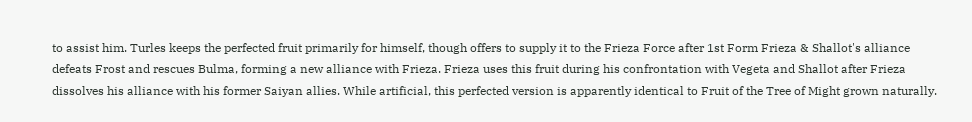to assist him. Turles keeps the perfected fruit primarily for himself, though offers to supply it to the Frieza Force after 1st Form Frieza & Shallot's alliance defeats Frost and rescues Bulma, forming a new alliance with Frieza. Frieza uses this fruit during his confrontation with Vegeta and Shallot after Frieza dissolves his alliance with his former Saiyan allies. While artificial, this perfected version is apparently identical to Fruit of the Tree of Might grown naturally.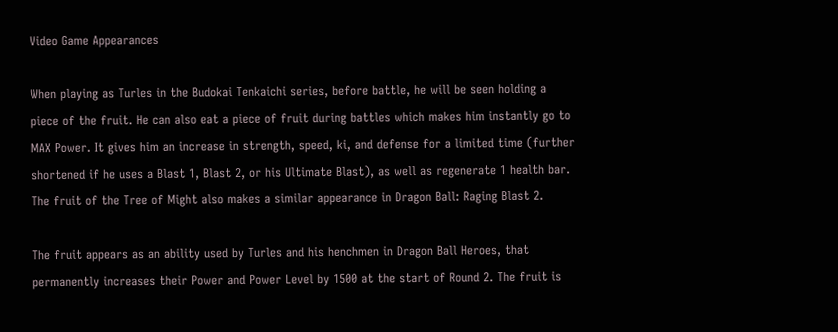Video Game Appearances

When playing as Turles in the Budokai Tenkaichi series, before battle, he will be seen holding a piece of the fruit. He can also eat a piece of fruit during battles which makes him instantly go to MAX Power. It gives him an increase in strength, speed, ki, and defense for a limited time (further shortened if he uses a Blast 1, Blast 2, or his Ultimate Blast), as well as regenerate 1 health bar. The fruit of the Tree of Might also makes a similar appearance in Dragon Ball: Raging Blast 2.

The fruit appears as an ability used by Turles and his henchmen in Dragon Ball Heroes, that permanently increases their Power and Power Level by 1500 at the start of Round 2. The fruit is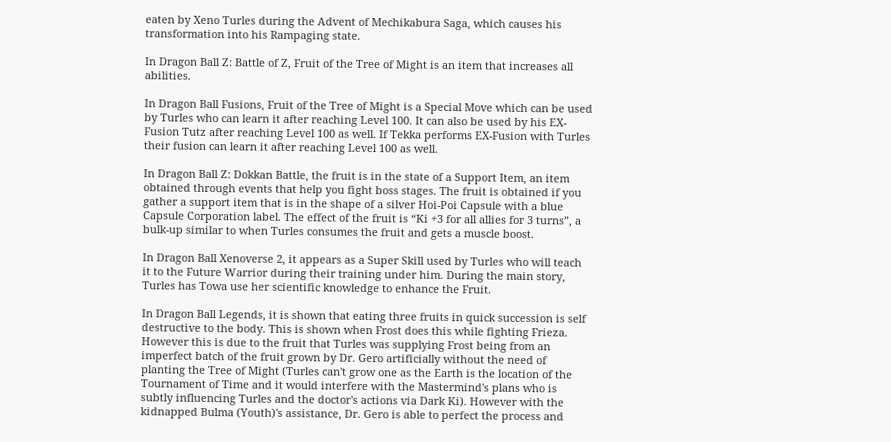eaten by Xeno Turles during the Advent of Mechikabura Saga, which causes his transformation into his Rampaging state.

In Dragon Ball Z: Battle of Z, Fruit of the Tree of Might is an item that increases all abilities.

In Dragon Ball Fusions, Fruit of the Tree of Might is a Special Move which can be used by Turles who can learn it after reaching Level 100. It can also be used by his EX-Fusion Tutz after reaching Level 100 as well. If Tekka performs EX-Fusion with Turles their fusion can learn it after reaching Level 100 as well.

In Dragon Ball Z: Dokkan Battle, the fruit is in the state of a Support Item, an item obtained through events that help you fight boss stages. The fruit is obtained if you gather a support item that is in the shape of a silver Hoi-Poi Capsule with a blue Capsule Corporation label. The effect of the fruit is “Ki +3 for all allies for 3 turns”, a bulk-up similar to when Turles consumes the fruit and gets a muscle boost.

In Dragon Ball Xenoverse 2, it appears as a Super Skill used by Turles who will teach it to the Future Warrior during their training under him. During the main story, Turles has Towa use her scientific knowledge to enhance the Fruit.

In Dragon Ball Legends, it is shown that eating three fruits in quick succession is self destructive to the body. This is shown when Frost does this while fighting Frieza. However this is due to the fruit that Turles was supplying Frost being from an imperfect batch of the fruit grown by Dr. Gero artificially without the need of planting the Tree of Might (Turles can't grow one as the Earth is the location of the Tournament of Time and it would interfere with the Mastermind's plans who is subtly influencing Turles and the doctor's actions via Dark Ki). However with the kidnapped Bulma (Youth)'s assistance, Dr. Gero is able to perfect the process and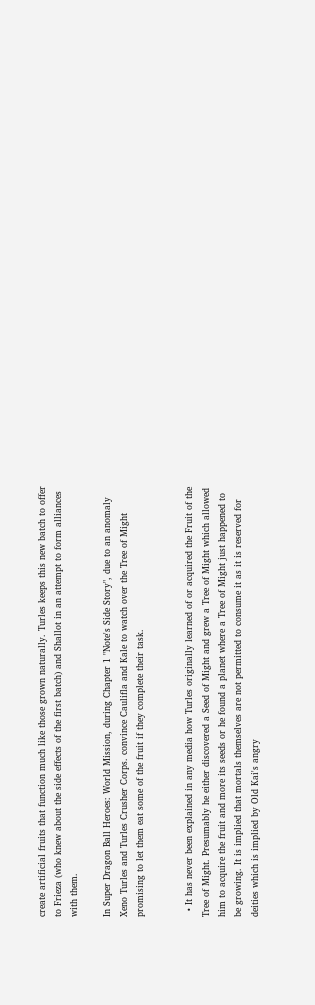create artificial fruits that function much like those grown naturally. Turles keeps this new batch to offer to Frieza (who knew about the side effects of the first batch) and Shallot in an attempt to form alliances with them.

In Super Dragon Ball Heroes: World Mission, during Chapter 1 "Note's Side Story", due to an anomaly Xeno Turles and Turles Crusher Corps. convince Caulifla and Kale to watch over the Tree of Might promising to let them eat some of the fruit if they complete their task.


  • It has never been explained in any media how Turles originally learned of or acquired the Fruit of the Tree of Might. Presumably he either discovered a Seed of Might and grew a Tree of Might which allowed him to acquire the fruit and more its seeds or he found a planet where a Tree of Might just happened to be growing. It is implied that mortals themselves are not permitted to consume it as it is reserved for deities which is implied by Old Kai's angry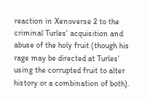reaction in Xenoverse 2 to the criminal Turles' acquisition and abuse of the holy fruit (though his rage may be directed at Turles' using the corrupted fruit to alter history or a combination of both).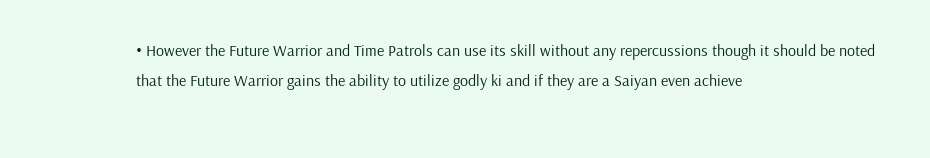• However the Future Warrior and Time Patrols can use its skill without any repercussions though it should be noted that the Future Warrior gains the ability to utilize godly ki and if they are a Saiyan even achieve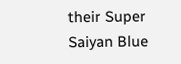their Super Saiyan Blue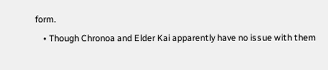form.
    • Though Chronoa and Elder Kai apparently have no issue with them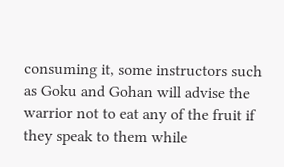consuming it, some instructors such as Goku and Gohan will advise the warrior not to eat any of the fruit if they speak to them while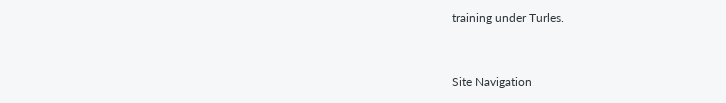training under Turles.


Site Navigation